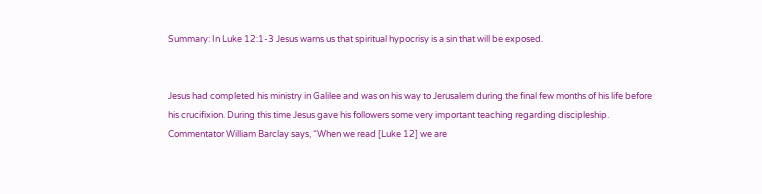Summary: In Luke 12:1-3 Jesus warns us that spiritual hypocrisy is a sin that will be exposed.


Jesus had completed his ministry in Galilee and was on his way to Jerusalem during the final few months of his life before his crucifixion. During this time Jesus gave his followers some very important teaching regarding discipleship. Commentator William Barclay says, “When we read [Luke 12] we are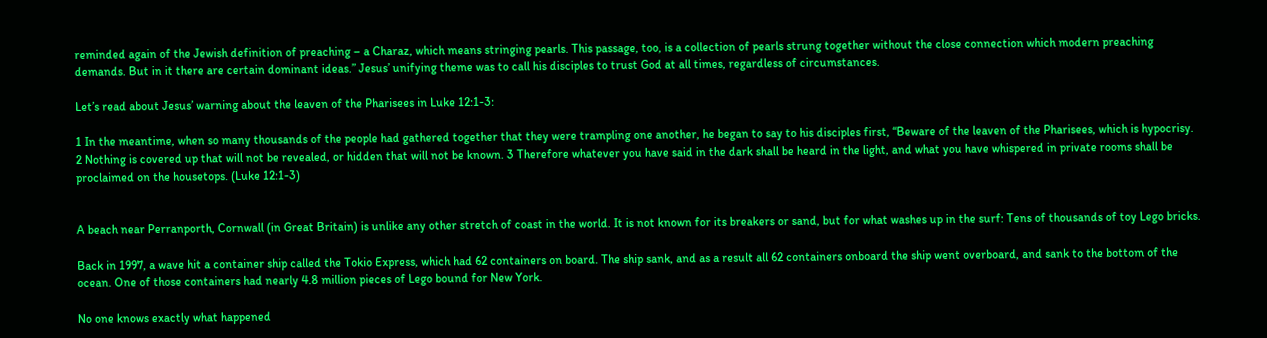reminded again of the Jewish definition of preaching – a Charaz, which means stringing pearls. This passage, too, is a collection of pearls strung together without the close connection which modern preaching demands. But in it there are certain dominant ideas.” Jesus’ unifying theme was to call his disciples to trust God at all times, regardless of circumstances.

Let’s read about Jesus’ warning about the leaven of the Pharisees in Luke 12:1-3:

1 In the meantime, when so many thousands of the people had gathered together that they were trampling one another, he began to say to his disciples first, “Beware of the leaven of the Pharisees, which is hypocrisy. 2 Nothing is covered up that will not be revealed, or hidden that will not be known. 3 Therefore whatever you have said in the dark shall be heard in the light, and what you have whispered in private rooms shall be proclaimed on the housetops. (Luke 12:1-3)


A beach near Perranporth, Cornwall (in Great Britain) is unlike any other stretch of coast in the world. It is not known for its breakers or sand, but for what washes up in the surf: Tens of thousands of toy Lego bricks.

Back in 1997, a wave hit a container ship called the Tokio Express, which had 62 containers on board. The ship sank, and as a result all 62 containers onboard the ship went overboard, and sank to the bottom of the ocean. One of those containers had nearly 4.8 million pieces of Lego bound for New York.

No one knows exactly what happened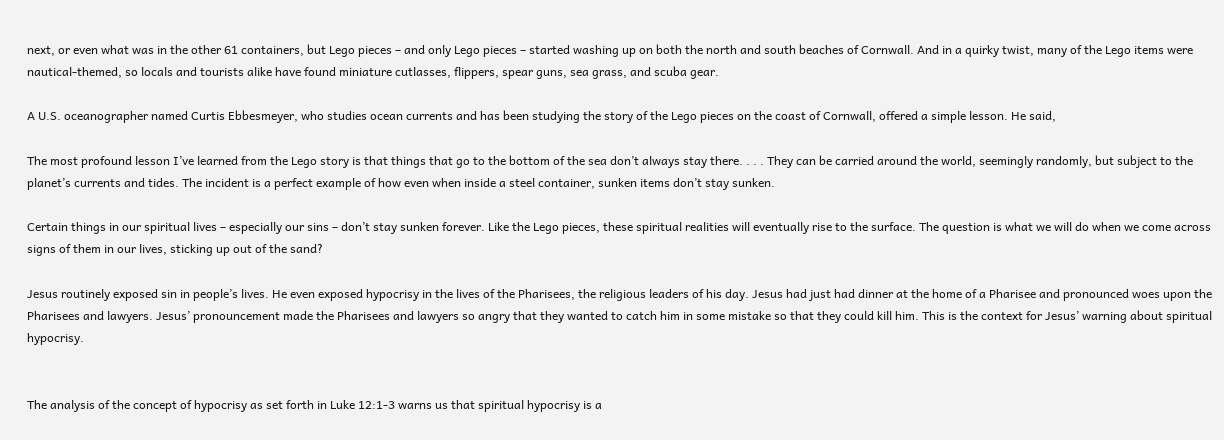next, or even what was in the other 61 containers, but Lego pieces – and only Lego pieces – started washing up on both the north and south beaches of Cornwall. And in a quirky twist, many of the Lego items were nautical-themed, so locals and tourists alike have found miniature cutlasses, flippers, spear guns, sea grass, and scuba gear.

A U.S. oceanographer named Curtis Ebbesmeyer, who studies ocean currents and has been studying the story of the Lego pieces on the coast of Cornwall, offered a simple lesson. He said,

The most profound lesson I’ve learned from the Lego story is that things that go to the bottom of the sea don’t always stay there. . . . They can be carried around the world, seemingly randomly, but subject to the planet’s currents and tides. The incident is a perfect example of how even when inside a steel container, sunken items don’t stay sunken.

Certain things in our spiritual lives – especially our sins – don’t stay sunken forever. Like the Lego pieces, these spiritual realities will eventually rise to the surface. The question is what we will do when we come across signs of them in our lives, sticking up out of the sand?

Jesus routinely exposed sin in people’s lives. He even exposed hypocrisy in the lives of the Pharisees, the religious leaders of his day. Jesus had just had dinner at the home of a Pharisee and pronounced woes upon the Pharisees and lawyers. Jesus’ pronouncement made the Pharisees and lawyers so angry that they wanted to catch him in some mistake so that they could kill him. This is the context for Jesus’ warning about spiritual hypocrisy.


The analysis of the concept of hypocrisy as set forth in Luke 12:1-3 warns us that spiritual hypocrisy is a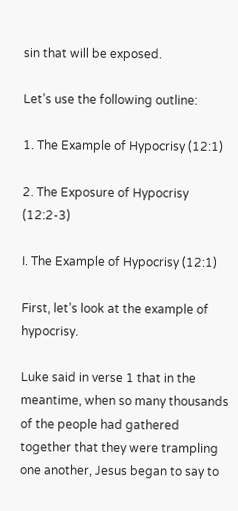sin that will be exposed.

Let’s use the following outline:

1. The Example of Hypocrisy (12:1)

2. The Exposure of Hypocrisy (12:2-3)

I. The Example of Hypocrisy (12:1)

First, let’s look at the example of hypocrisy.

Luke said in verse 1 that in the meantime, when so many thousands of the people had gathered together that they were trampling one another, Jesus began to say to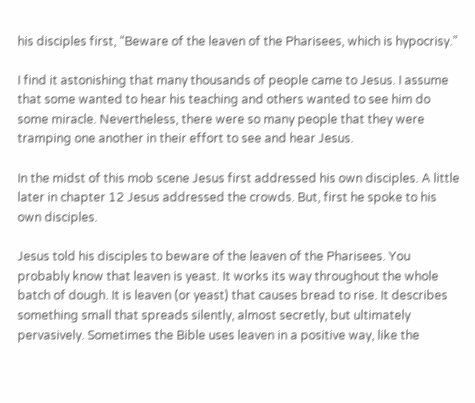his disciples first, “Beware of the leaven of the Pharisees, which is hypocrisy.”

I find it astonishing that many thousands of people came to Jesus. I assume that some wanted to hear his teaching and others wanted to see him do some miracle. Nevertheless, there were so many people that they were tramping one another in their effort to see and hear Jesus.

In the midst of this mob scene Jesus first addressed his own disciples. A little later in chapter 12 Jesus addressed the crowds. But, first he spoke to his own disciples.

Jesus told his disciples to beware of the leaven of the Pharisees. You probably know that leaven is yeast. It works its way throughout the whole batch of dough. It is leaven (or yeast) that causes bread to rise. It describes something small that spreads silently, almost secretly, but ultimately pervasively. Sometimes the Bible uses leaven in a positive way, like the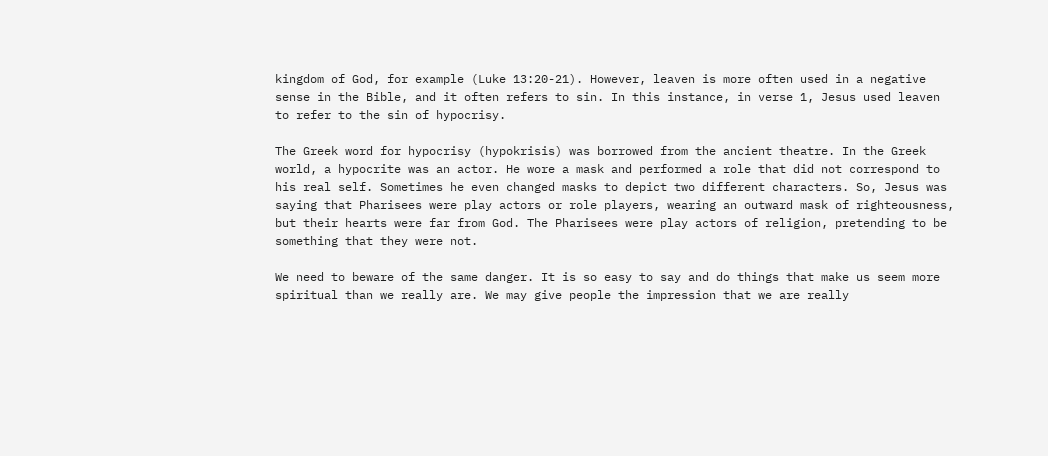kingdom of God, for example (Luke 13:20-21). However, leaven is more often used in a negative sense in the Bible, and it often refers to sin. In this instance, in verse 1, Jesus used leaven to refer to the sin of hypocrisy.

The Greek word for hypocrisy (hypokrisis) was borrowed from the ancient theatre. In the Greek world, a hypocrite was an actor. He wore a mask and performed a role that did not correspond to his real self. Sometimes he even changed masks to depict two different characters. So, Jesus was saying that Pharisees were play actors or role players, wearing an outward mask of righteousness, but their hearts were far from God. The Pharisees were play actors of religion, pretending to be something that they were not.

We need to beware of the same danger. It is so easy to say and do things that make us seem more spiritual than we really are. We may give people the impression that we are really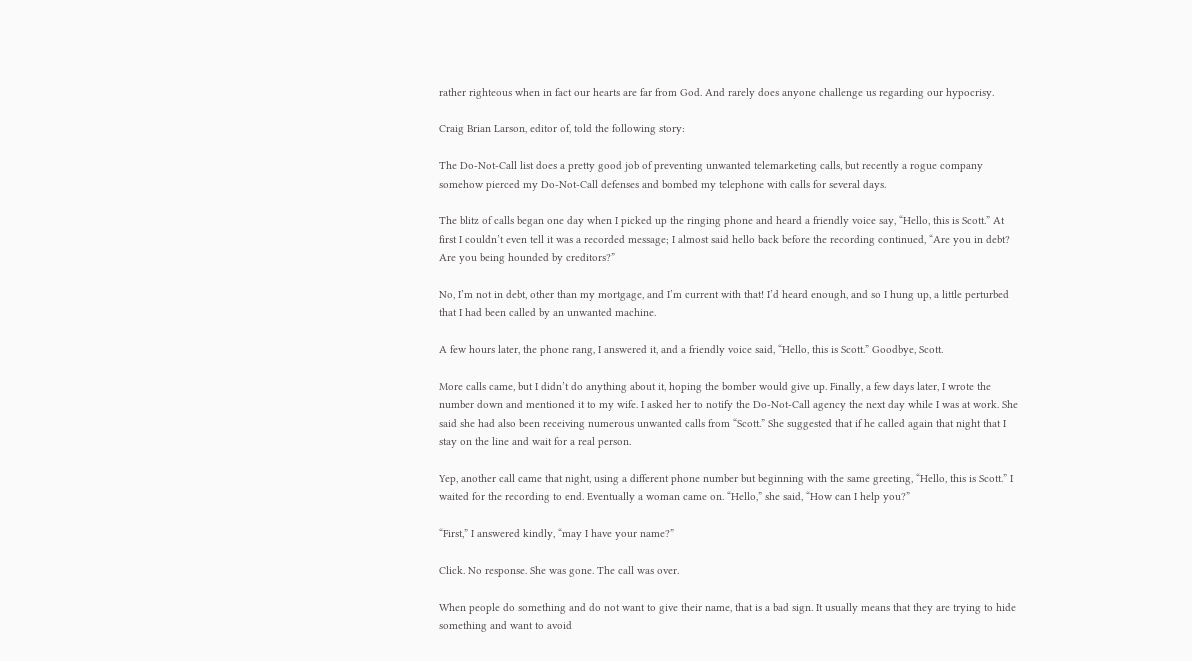rather righteous when in fact our hearts are far from God. And rarely does anyone challenge us regarding our hypocrisy.

Craig Brian Larson, editor of, told the following story:

The Do-Not-Call list does a pretty good job of preventing unwanted telemarketing calls, but recently a rogue company somehow pierced my Do-Not-Call defenses and bombed my telephone with calls for several days.

The blitz of calls began one day when I picked up the ringing phone and heard a friendly voice say, “Hello, this is Scott.” At first I couldn’t even tell it was a recorded message; I almost said hello back before the recording continued, “Are you in debt? Are you being hounded by creditors?”

No, I’m not in debt, other than my mortgage, and I’m current with that! I’d heard enough, and so I hung up, a little perturbed that I had been called by an unwanted machine.

A few hours later, the phone rang, I answered it, and a friendly voice said, “Hello, this is Scott.” Goodbye, Scott.

More calls came, but I didn’t do anything about it, hoping the bomber would give up. Finally, a few days later, I wrote the number down and mentioned it to my wife. I asked her to notify the Do-Not-Call agency the next day while I was at work. She said she had also been receiving numerous unwanted calls from “Scott.” She suggested that if he called again that night that I stay on the line and wait for a real person.

Yep, another call came that night, using a different phone number but beginning with the same greeting, “Hello, this is Scott.” I waited for the recording to end. Eventually a woman came on. “Hello,” she said, “How can I help you?”

“First,” I answered kindly, “may I have your name?”

Click. No response. She was gone. The call was over.

When people do something and do not want to give their name, that is a bad sign. It usually means that they are trying to hide something and want to avoid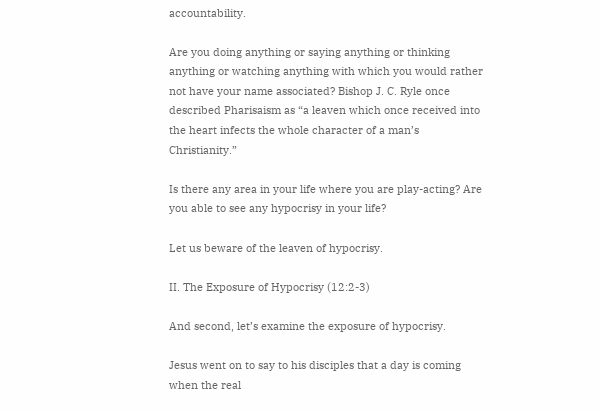accountability.

Are you doing anything or saying anything or thinking anything or watching anything with which you would rather not have your name associated? Bishop J. C. Ryle once described Pharisaism as “a leaven which once received into the heart infects the whole character of a man’s Christianity.”

Is there any area in your life where you are play-acting? Are you able to see any hypocrisy in your life?

Let us beware of the leaven of hypocrisy.

II. The Exposure of Hypocrisy (12:2-3)

And second, let’s examine the exposure of hypocrisy.

Jesus went on to say to his disciples that a day is coming when the real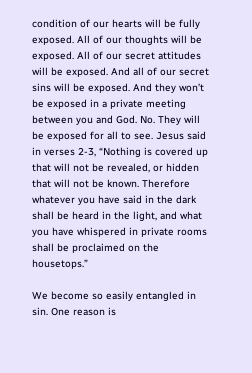condition of our hearts will be fully exposed. All of our thoughts will be exposed. All of our secret attitudes will be exposed. And all of our secret sins will be exposed. And they won’t be exposed in a private meeting between you and God. No. They will be exposed for all to see. Jesus said in verses 2-3, “Nothing is covered up that will not be revealed, or hidden that will not be known. Therefore whatever you have said in the dark shall be heard in the light, and what you have whispered in private rooms shall be proclaimed on the housetops.”

We become so easily entangled in sin. One reason is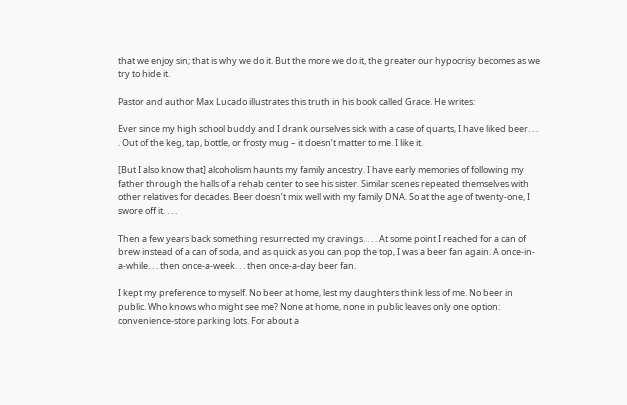that we enjoy sin; that is why we do it. But the more we do it, the greater our hypocrisy becomes as we try to hide it.

Pastor and author Max Lucado illustrates this truth in his book called Grace. He writes:

Ever since my high school buddy and I drank ourselves sick with a case of quarts, I have liked beer. . . . Out of the keg, tap, bottle, or frosty mug – it doesn’t matter to me. I like it.

[But I also know that] alcoholism haunts my family ancestry. I have early memories of following my father through the halls of a rehab center to see his sister. Similar scenes repeated themselves with other relatives for decades. Beer doesn’t mix well with my family DNA. So at the age of twenty-one, I swore off it. . . .

Then a few years back something resurrected my cravings. . . . At some point I reached for a can of brew instead of a can of soda, and as quick as you can pop the top, I was a beer fan again. A once-in-a-while. . . then once-a-week. . . then once-a-day beer fan.

I kept my preference to myself. No beer at home, lest my daughters think less of me. No beer in public. Who knows who might see me? None at home, none in public leaves only one option: convenience-store parking lots. For about a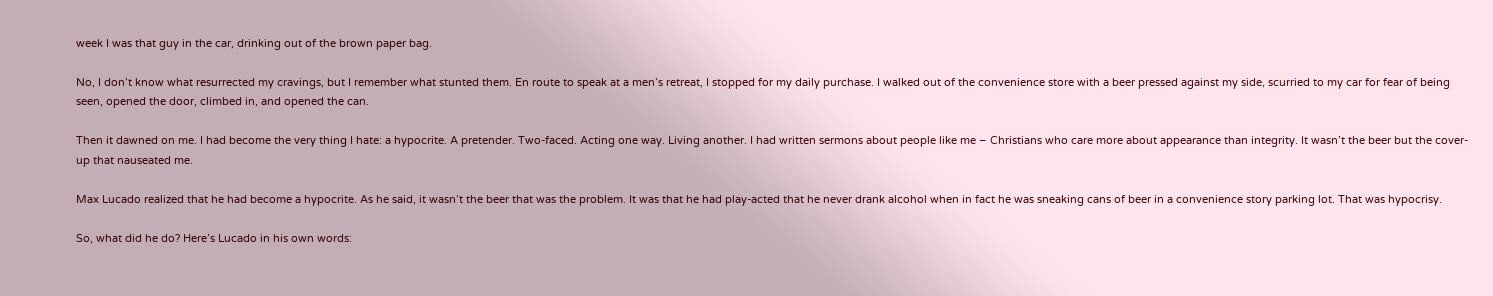week I was that guy in the car, drinking out of the brown paper bag.

No, I don’t know what resurrected my cravings, but I remember what stunted them. En route to speak at a men’s retreat, I stopped for my daily purchase. I walked out of the convenience store with a beer pressed against my side, scurried to my car for fear of being seen, opened the door, climbed in, and opened the can.

Then it dawned on me. I had become the very thing I hate: a hypocrite. A pretender. Two-faced. Acting one way. Living another. I had written sermons about people like me – Christians who care more about appearance than integrity. It wasn’t the beer but the cover-up that nauseated me.

Max Lucado realized that he had become a hypocrite. As he said, it wasn’t the beer that was the problem. It was that he had play-acted that he never drank alcohol when in fact he was sneaking cans of beer in a convenience story parking lot. That was hypocrisy.

So, what did he do? Here’s Lucado in his own words: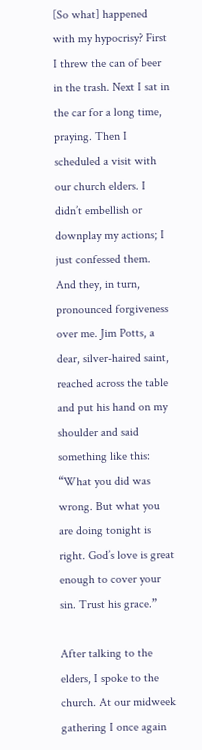[So what] happened with my hypocrisy? First I threw the can of beer in the trash. Next I sat in the car for a long time, praying. Then I scheduled a visit with our church elders. I didn’t embellish or downplay my actions; I just confessed them. And they, in turn, pronounced forgiveness over me. Jim Potts, a dear, silver-haired saint, reached across the table and put his hand on my shoulder and said something like this: “What you did was wrong. But what you are doing tonight is right. God’s love is great enough to cover your sin. Trust his grace.”

After talking to the elders, I spoke to the church. At our midweek gathering I once again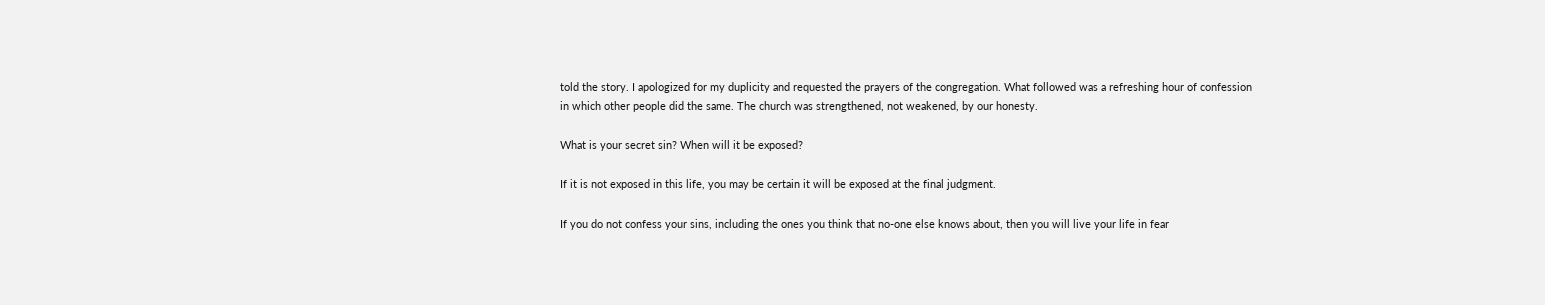told the story. I apologized for my duplicity and requested the prayers of the congregation. What followed was a refreshing hour of confession in which other people did the same. The church was strengthened, not weakened, by our honesty.

What is your secret sin? When will it be exposed?

If it is not exposed in this life, you may be certain it will be exposed at the final judgment.

If you do not confess your sins, including the ones you think that no-one else knows about, then you will live your life in fear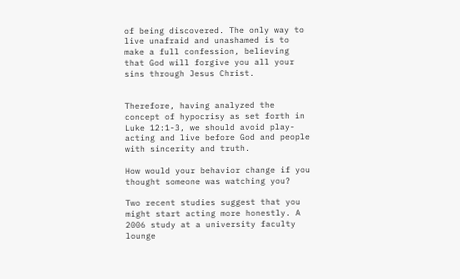of being discovered. The only way to live unafraid and unashamed is to make a full confession, believing that God will forgive you all your sins through Jesus Christ.


Therefore, having analyzed the concept of hypocrisy as set forth in Luke 12:1-3, we should avoid play-acting and live before God and people with sincerity and truth.

How would your behavior change if you thought someone was watching you?

Two recent studies suggest that you might start acting more honestly. A 2006 study at a university faculty lounge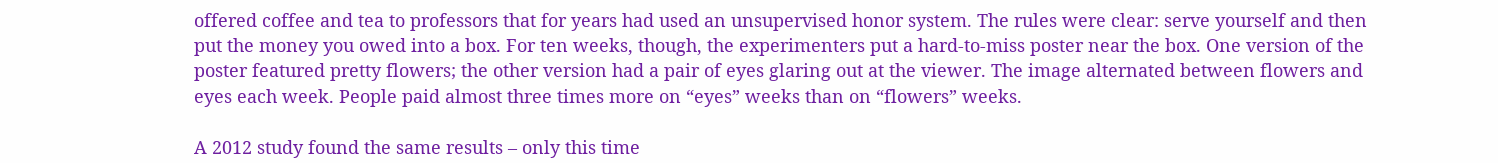offered coffee and tea to professors that for years had used an unsupervised honor system. The rules were clear: serve yourself and then put the money you owed into a box. For ten weeks, though, the experimenters put a hard-to-miss poster near the box. One version of the poster featured pretty flowers; the other version had a pair of eyes glaring out at the viewer. The image alternated between flowers and eyes each week. People paid almost three times more on “eyes” weeks than on “flowers” weeks.

A 2012 study found the same results – only this time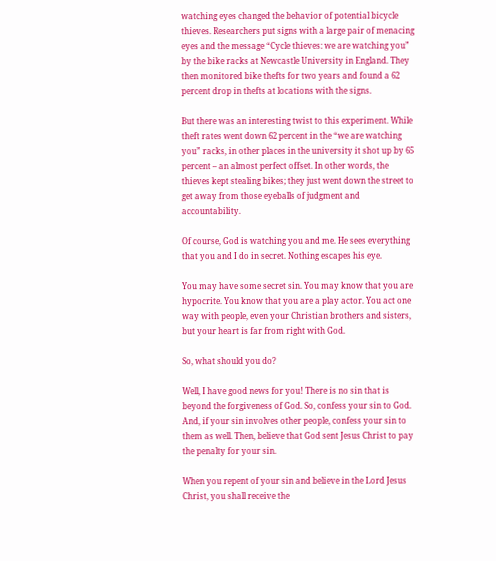watching eyes changed the behavior of potential bicycle thieves. Researchers put signs with a large pair of menacing eyes and the message “Cycle thieves: we are watching you” by the bike racks at Newcastle University in England. They then monitored bike thefts for two years and found a 62 percent drop in thefts at locations with the signs.

But there was an interesting twist to this experiment. While theft rates went down 62 percent in the “we are watching you” racks, in other places in the university it shot up by 65 percent – an almost perfect offset. In other words, the thieves kept stealing bikes; they just went down the street to get away from those eyeballs of judgment and accountability.

Of course, God is watching you and me. He sees everything that you and I do in secret. Nothing escapes his eye.

You may have some secret sin. You may know that you are hypocrite. You know that you are a play actor. You act one way with people, even your Christian brothers and sisters, but your heart is far from right with God.

So, what should you do?

Well, I have good news for you! There is no sin that is beyond the forgiveness of God. So, confess your sin to God. And, if your sin involves other people, confess your sin to them as well. Then, believe that God sent Jesus Christ to pay the penalty for your sin.

When you repent of your sin and believe in the Lord Jesus Christ, you shall receive the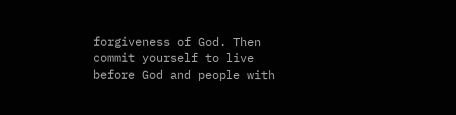forgiveness of God. Then commit yourself to live before God and people with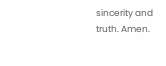sincerity and truth. Amen.